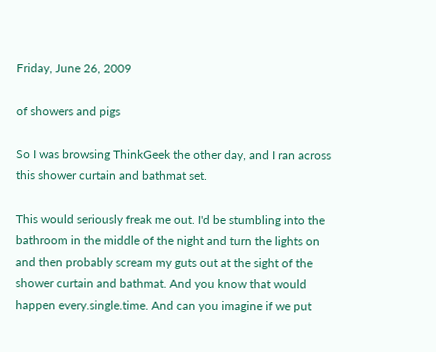Friday, June 26, 2009

of showers and pigs

So I was browsing ThinkGeek the other day, and I ran across this shower curtain and bathmat set.

This would seriously freak me out. I'd be stumbling into the bathroom in the middle of the night and turn the lights on and then probably scream my guts out at the sight of the shower curtain and bathmat. And you know that would happen every.single.time. And can you imagine if we put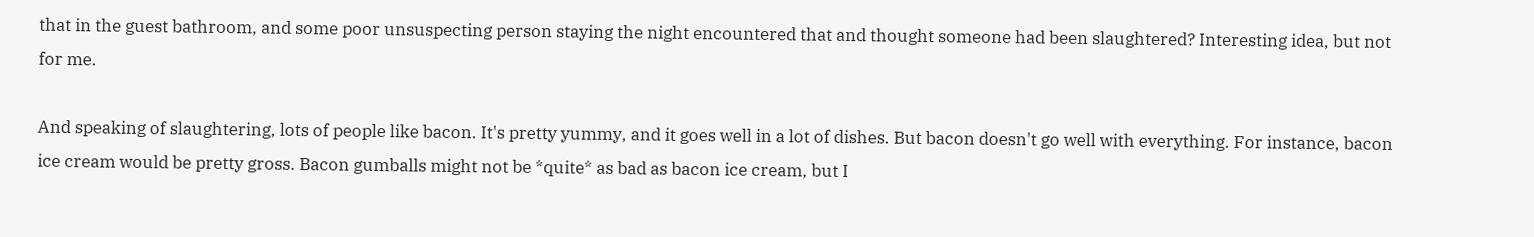that in the guest bathroom, and some poor unsuspecting person staying the night encountered that and thought someone had been slaughtered? Interesting idea, but not for me.

And speaking of slaughtering, lots of people like bacon. It's pretty yummy, and it goes well in a lot of dishes. But bacon doesn't go well with everything. For instance, bacon ice cream would be pretty gross. Bacon gumballs might not be *quite* as bad as bacon ice cream, but I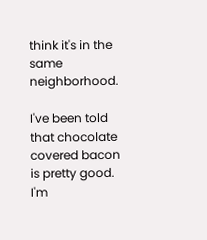think it's in the same neighborhood.

I've been told that chocolate covered bacon is pretty good. I'm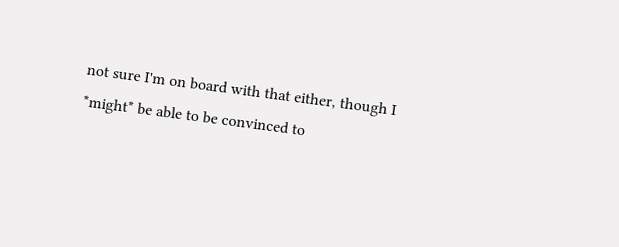not sure I'm on board with that either, though I *might* be able to be convinced to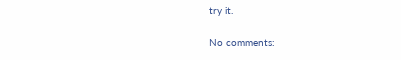try it.

No comments: